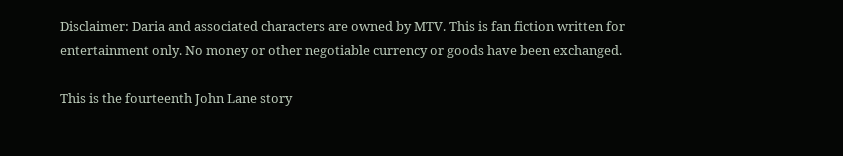Disclaimer: Daria and associated characters are owned by MTV. This is fan fiction written for entertainment only. No money or other negotiable currency or goods have been exchanged.

This is the fourteenth John Lane story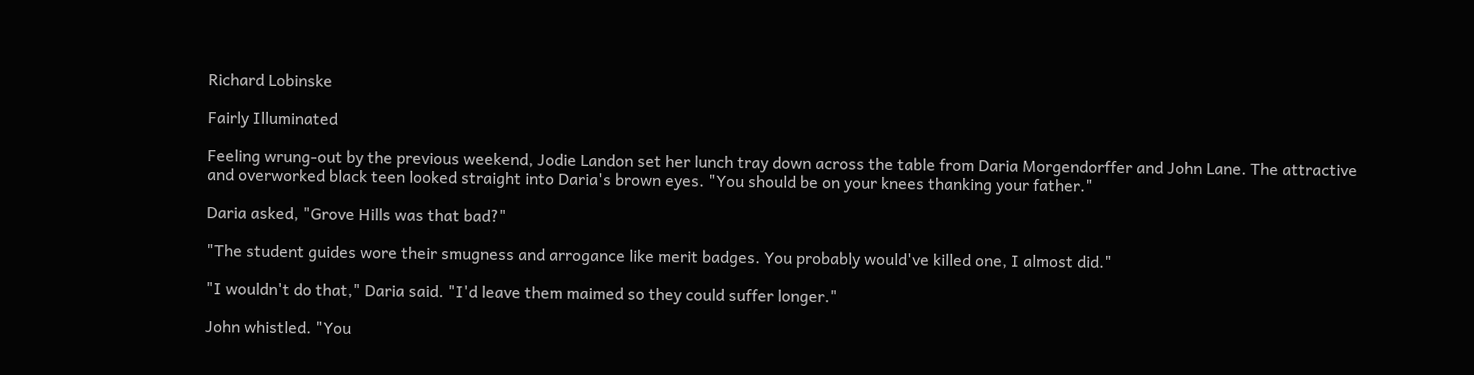Richard Lobinske

Fairly Illuminated

Feeling wrung-out by the previous weekend, Jodie Landon set her lunch tray down across the table from Daria Morgendorffer and John Lane. The attractive and overworked black teen looked straight into Daria's brown eyes. "You should be on your knees thanking your father."

Daria asked, "Grove Hills was that bad?"

"The student guides wore their smugness and arrogance like merit badges. You probably would've killed one, I almost did."

"I wouldn't do that," Daria said. "I'd leave them maimed so they could suffer longer."

John whistled. "You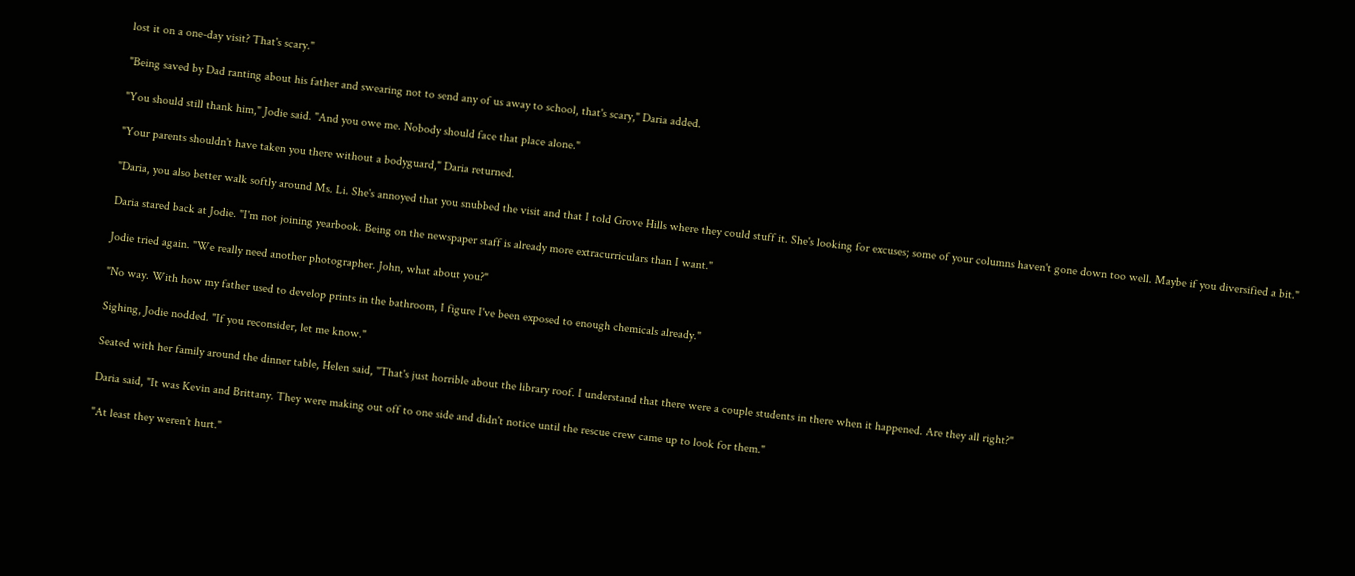lost it on a one-day visit? That's scary."

"Being saved by Dad ranting about his father and swearing not to send any of us away to school, that's scary," Daria added.

"You should still thank him," Jodie said. "And you owe me. Nobody should face that place alone."

"Your parents shouldn't have taken you there without a bodyguard," Daria returned.

"Daria, you also better walk softly around Ms. Li. She's annoyed that you snubbed the visit and that I told Grove Hills where they could stuff it. She's looking for excuses; some of your columns haven't gone down too well. Maybe if you diversified a bit."

Daria stared back at Jodie. "I'm not joining yearbook. Being on the newspaper staff is already more extracurriculars than I want."

Jodie tried again. "We really need another photographer. John, what about you?"

"No way. With how my father used to develop prints in the bathroom, I figure I've been exposed to enough chemicals already."

Sighing, Jodie nodded. "If you reconsider, let me know."

Seated with her family around the dinner table, Helen said, "That's just horrible about the library roof. I understand that there were a couple students in there when it happened. Are they all right?"

Daria said, "It was Kevin and Brittany. They were making out off to one side and didn't notice until the rescue crew came up to look for them."

"At least they weren't hurt."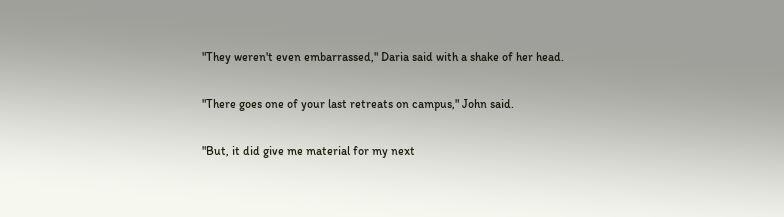"They weren't even embarrassed," Daria said with a shake of her head.

"There goes one of your last retreats on campus," John said.

"But, it did give me material for my next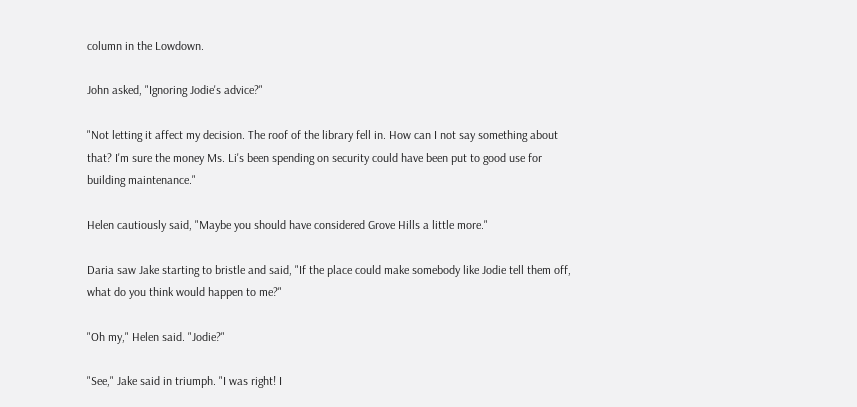column in the Lowdown.

John asked, "Ignoring Jodie's advice?"

"Not letting it affect my decision. The roof of the library fell in. How can I not say something about that? I'm sure the money Ms. Li's been spending on security could have been put to good use for building maintenance."

Helen cautiously said, "Maybe you should have considered Grove Hills a little more."

Daria saw Jake starting to bristle and said, "If the place could make somebody like Jodie tell them off, what do you think would happen to me?"

"Oh my," Helen said. "Jodie?"

"See," Jake said in triumph. "I was right! I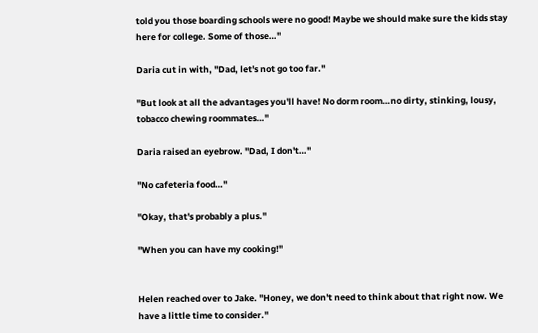told you those boarding schools were no good! Maybe we should make sure the kids stay here for college. Some of those…"

Daria cut in with, "Dad, let's not go too far."

"But look at all the advantages you'll have! No dorm room…no dirty, stinking, lousy, tobacco chewing roommates…"

Daria raised an eyebrow. "Dad, I don't…"

"No cafeteria food…"

"Okay, that's probably a plus."

"When you can have my cooking!"


Helen reached over to Jake. "Honey, we don't need to think about that right now. We have a little time to consider."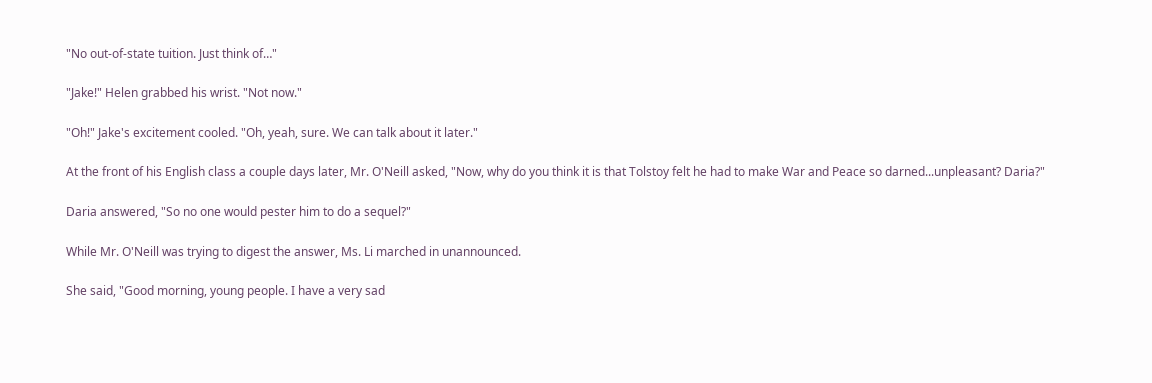"No out-of-state tuition. Just think of…"

"Jake!" Helen grabbed his wrist. "Not now."

"Oh!" Jake's excitement cooled. "Oh, yeah, sure. We can talk about it later."

At the front of his English class a couple days later, Mr. O'Neill asked, "Now, why do you think it is that Tolstoy felt he had to make War and Peace so darned...unpleasant? Daria?"

Daria answered, "So no one would pester him to do a sequel?"

While Mr. O'Neill was trying to digest the answer, Ms. Li marched in unannounced.

She said, "Good morning, young people. I have a very sad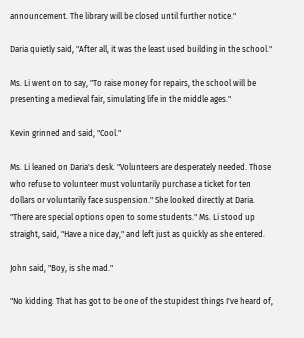announcement. The library will be closed until further notice."

Daria quietly said, "After all, it was the least used building in the school."

Ms. Li went on to say, "To raise money for repairs, the school will be presenting a medieval fair, simulating life in the middle ages."

Kevin grinned and said, "Cool."

Ms. Li leaned on Daria's desk. "Volunteers are desperately needed. Those who refuse to volunteer must voluntarily purchase a ticket for ten dollars or voluntarily face suspension." She looked directly at Daria. "There are special options open to some students." Ms. Li stood up straight, said, "Have a nice day," and left just as quickly as she entered.

John said, "Boy, is she mad."

"No kidding. That has got to be one of the stupidest things I've heard of,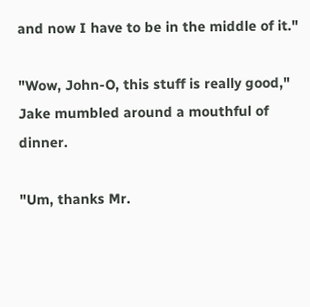and now I have to be in the middle of it."

"Wow, John-O, this stuff is really good," Jake mumbled around a mouthful of dinner.

"Um, thanks Mr.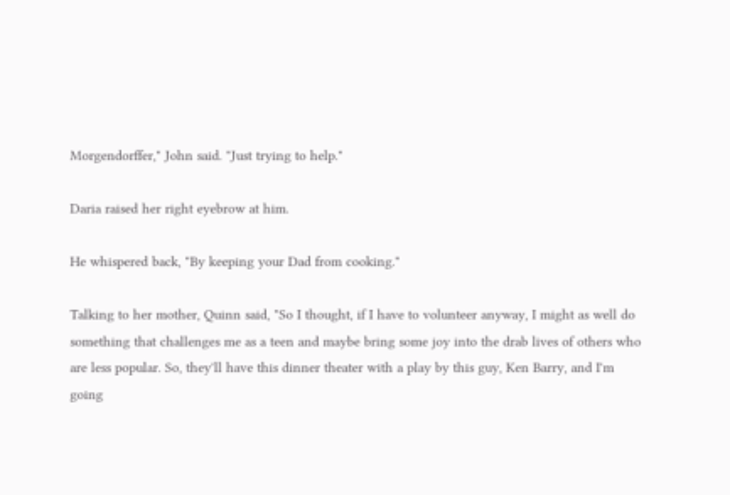Morgendorffer," John said. "Just trying to help."

Daria raised her right eyebrow at him.

He whispered back, "By keeping your Dad from cooking."

Talking to her mother, Quinn said, "So I thought, if I have to volunteer anyway, I might as well do something that challenges me as a teen and maybe bring some joy into the drab lives of others who are less popular. So, they'll have this dinner theater with a play by this guy, Ken Barry, and I'm going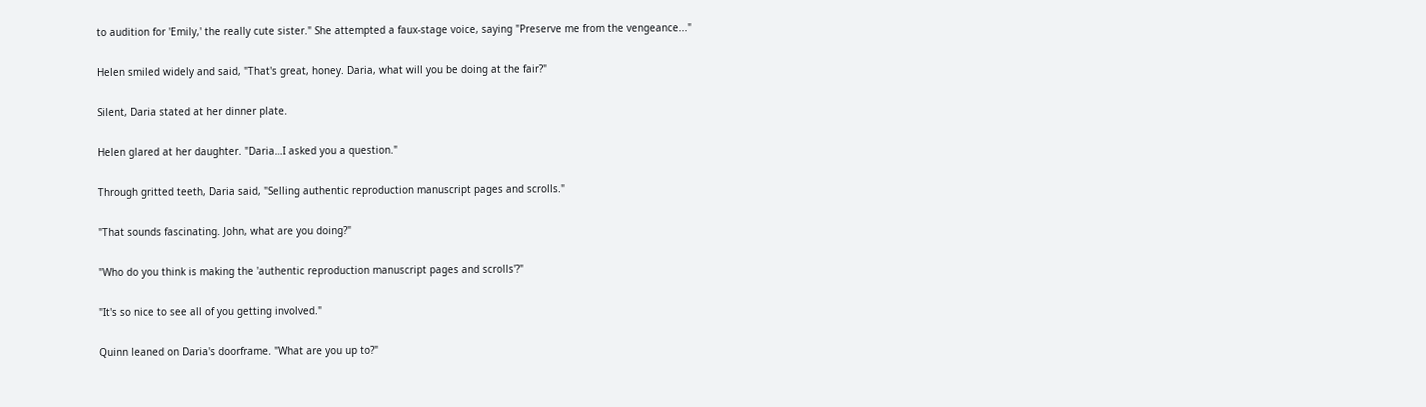to audition for 'Emily,' the really cute sister." She attempted a faux-stage voice, saying "Preserve me from the vengeance..."

Helen smiled widely and said, "That's great, honey. Daria, what will you be doing at the fair?"

Silent, Daria stated at her dinner plate.

Helen glared at her daughter. "Daria…I asked you a question."

Through gritted teeth, Daria said, "Selling authentic reproduction manuscript pages and scrolls."

"That sounds fascinating. John, what are you doing?"

"Who do you think is making the 'authentic reproduction manuscript pages and scrolls'?"

"It's so nice to see all of you getting involved."

Quinn leaned on Daria's doorframe. "What are you up to?"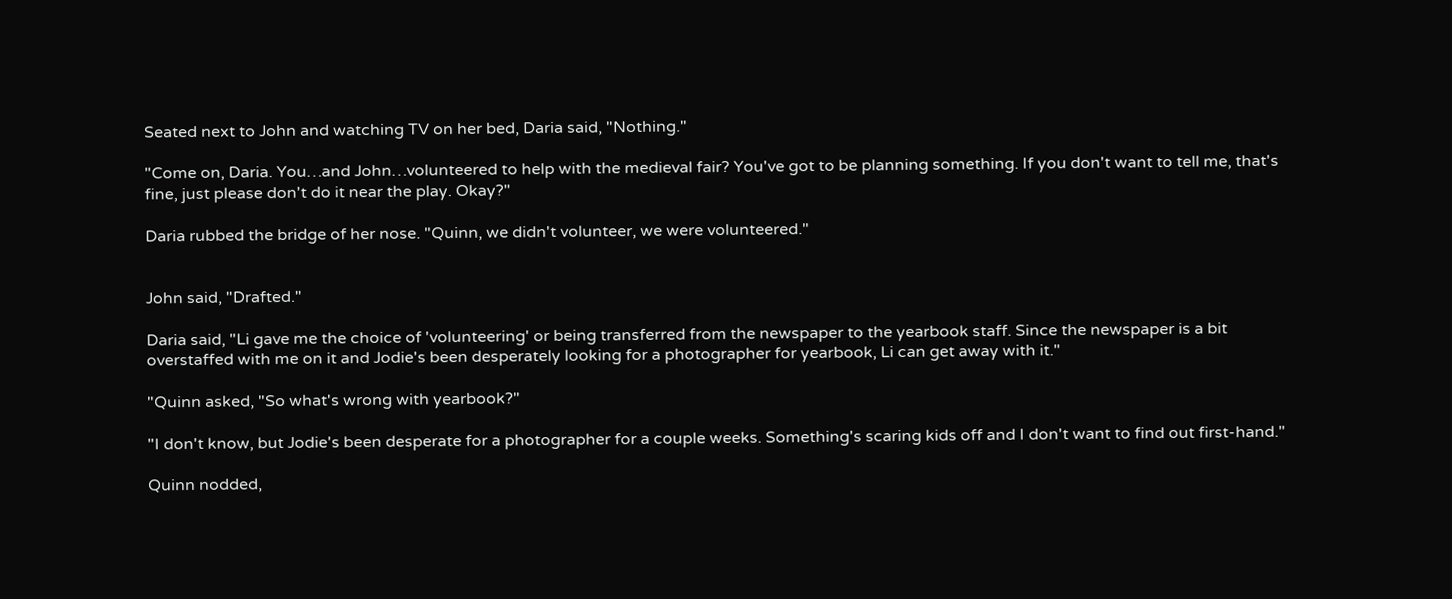Seated next to John and watching TV on her bed, Daria said, "Nothing."

"Come on, Daria. You…and John…volunteered to help with the medieval fair? You've got to be planning something. If you don't want to tell me, that's fine, just please don't do it near the play. Okay?"

Daria rubbed the bridge of her nose. "Quinn, we didn't volunteer, we were volunteered."


John said, "Drafted."

Daria said, "Li gave me the choice of 'volunteering' or being transferred from the newspaper to the yearbook staff. Since the newspaper is a bit overstaffed with me on it and Jodie's been desperately looking for a photographer for yearbook, Li can get away with it."

"Quinn asked, "So what's wrong with yearbook?"

"I don't know, but Jodie's been desperate for a photographer for a couple weeks. Something's scaring kids off and I don't want to find out first-hand."

Quinn nodded,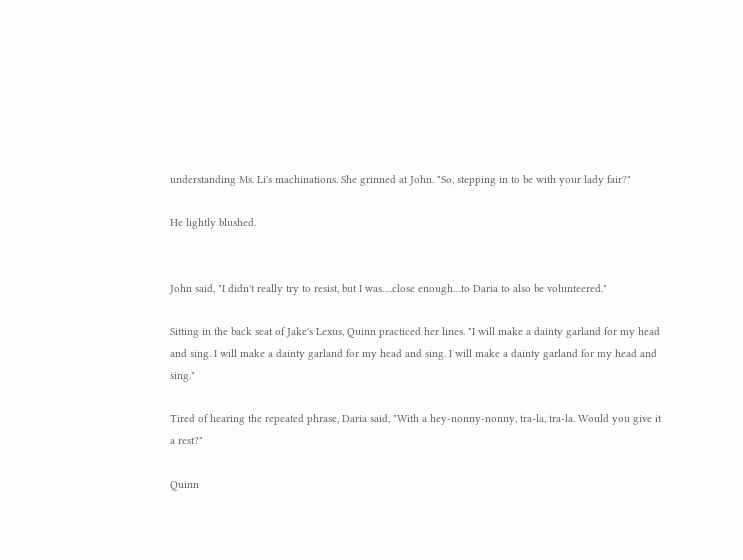understanding Ms. Li's machinations. She grinned at John. "So, stepping in to be with your lady fair?"

He lightly blushed.


John said, "I didn't really try to resist, but I was….close enough…to Daria to also be volunteered."

Sitting in the back seat of Jake's Lexus, Quinn practiced her lines. "I will make a dainty garland for my head and sing. I will make a dainty garland for my head and sing. I will make a dainty garland for my head and sing."

Tired of hearing the repeated phrase, Daria said, "With a hey-nonny-nonny, tra-la, tra-la. Would you give it a rest?"

Quinn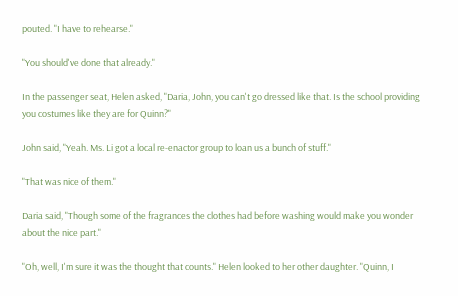pouted. "I have to rehearse."

"You should've done that already."

In the passenger seat, Helen asked, "Daria, John, you can't go dressed like that. Is the school providing you costumes like they are for Quinn?"

John said, "Yeah. Ms. Li got a local re-enactor group to loan us a bunch of stuff."

"That was nice of them."

Daria said, "Though some of the fragrances the clothes had before washing would make you wonder about the nice part."

"Oh, well, I'm sure it was the thought that counts." Helen looked to her other daughter. "Quinn, I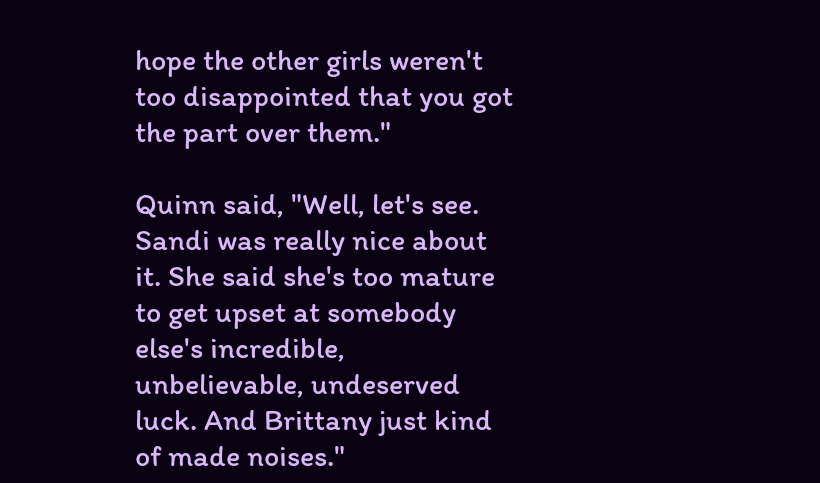hope the other girls weren't too disappointed that you got the part over them."

Quinn said, "Well, let's see. Sandi was really nice about it. She said she's too mature to get upset at somebody else's incredible, unbelievable, undeserved luck. And Brittany just kind of made noises."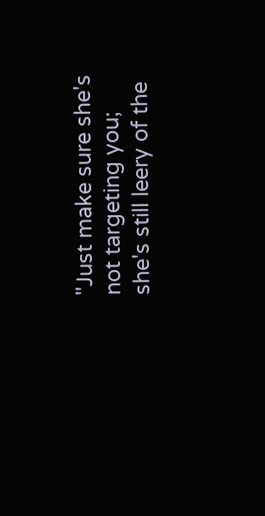"Just make sure she's not targeting you; she's still leery of the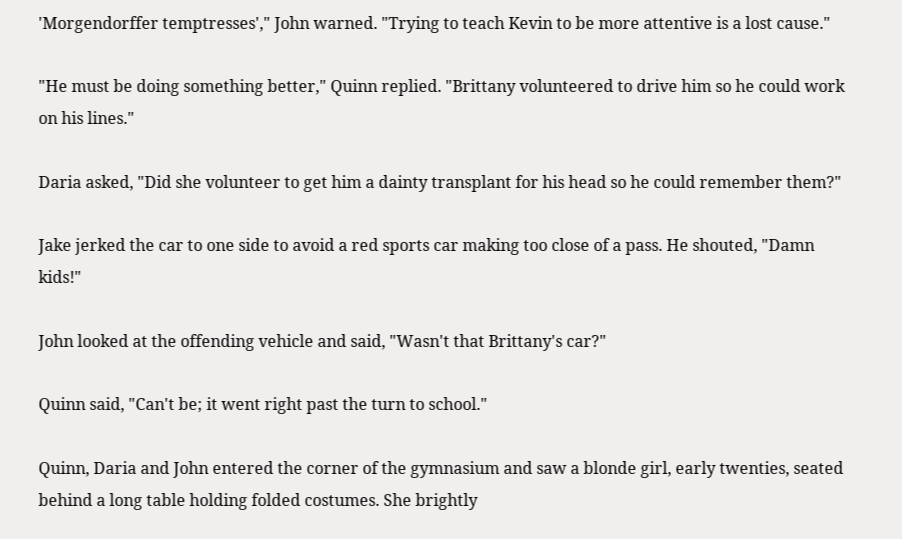'Morgendorffer temptresses'," John warned. "Trying to teach Kevin to be more attentive is a lost cause."

"He must be doing something better," Quinn replied. "Brittany volunteered to drive him so he could work on his lines."

Daria asked, "Did she volunteer to get him a dainty transplant for his head so he could remember them?"

Jake jerked the car to one side to avoid a red sports car making too close of a pass. He shouted, "Damn kids!"

John looked at the offending vehicle and said, "Wasn't that Brittany's car?"

Quinn said, "Can't be; it went right past the turn to school."

Quinn, Daria and John entered the corner of the gymnasium and saw a blonde girl, early twenties, seated behind a long table holding folded costumes. She brightly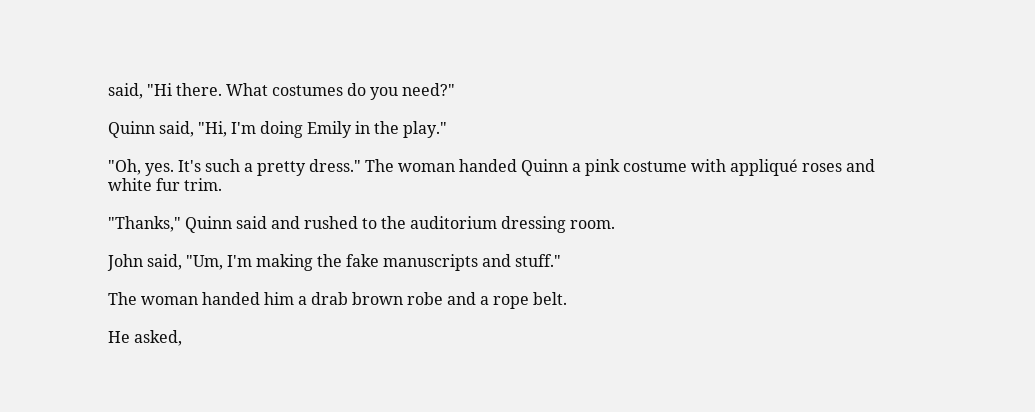said, "Hi there. What costumes do you need?"

Quinn said, "Hi, I'm doing Emily in the play."

"Oh, yes. It's such a pretty dress." The woman handed Quinn a pink costume with appliqué roses and white fur trim.

"Thanks," Quinn said and rushed to the auditorium dressing room.

John said, "Um, I'm making the fake manuscripts and stuff."

The woman handed him a drab brown robe and a rope belt.

He asked,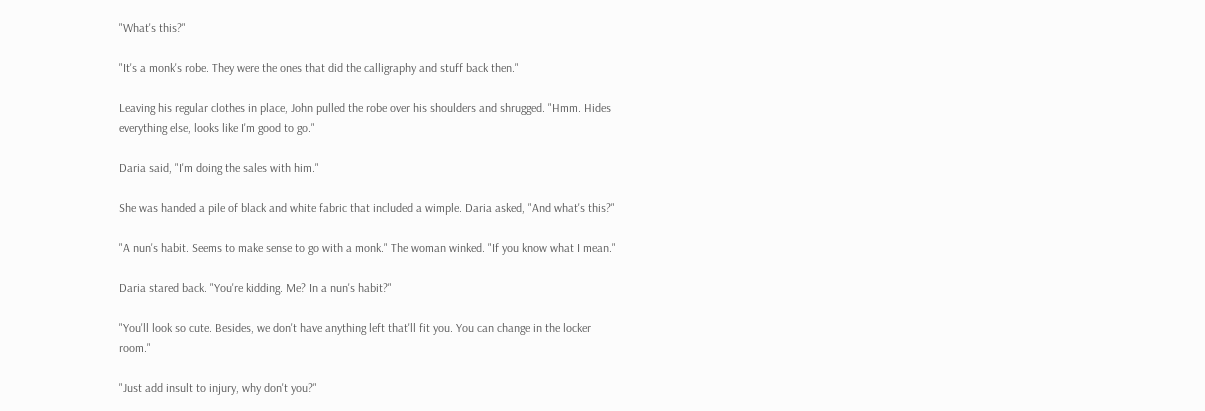"What's this?"

"It's a monk's robe. They were the ones that did the calligraphy and stuff back then."

Leaving his regular clothes in place, John pulled the robe over his shoulders and shrugged. "Hmm. Hides everything else, looks like I'm good to go."

Daria said, "I'm doing the sales with him."

She was handed a pile of black and white fabric that included a wimple. Daria asked, "And what's this?"

"A nun's habit. Seems to make sense to go with a monk." The woman winked. "If you know what I mean."

Daria stared back. "You're kidding. Me? In a nun's habit?"

"You'll look so cute. Besides, we don't have anything left that'll fit you. You can change in the locker room."

"Just add insult to injury, why don't you?"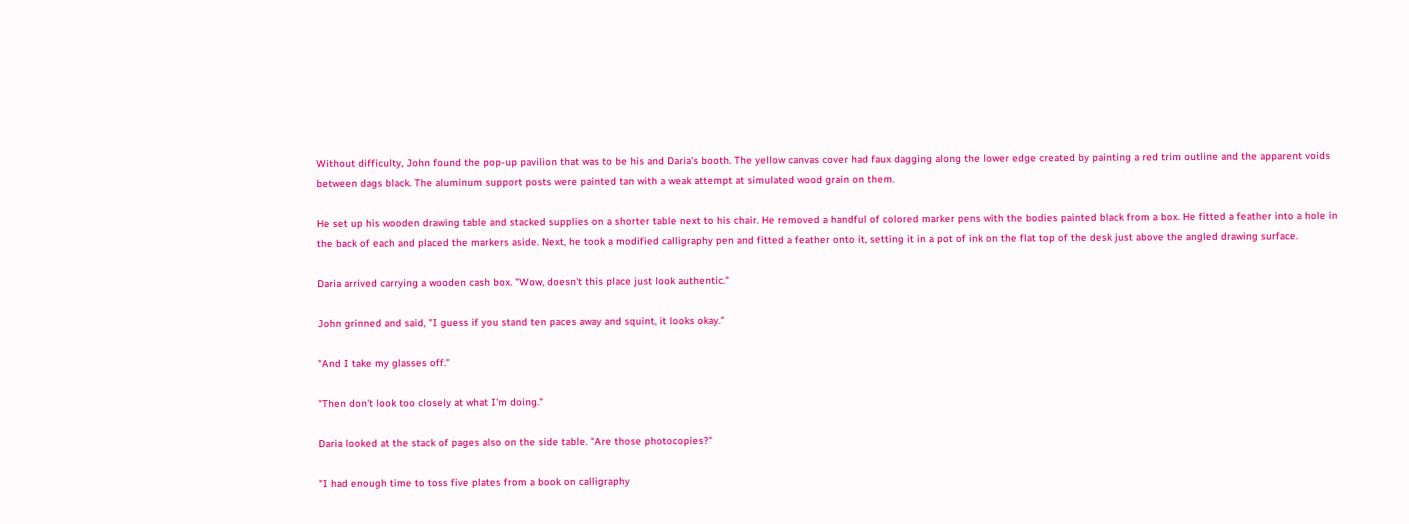Without difficulty, John found the pop-up pavilion that was to be his and Daria's booth. The yellow canvas cover had faux dagging along the lower edge created by painting a red trim outline and the apparent voids between dags black. The aluminum support posts were painted tan with a weak attempt at simulated wood grain on them.

He set up his wooden drawing table and stacked supplies on a shorter table next to his chair. He removed a handful of colored marker pens with the bodies painted black from a box. He fitted a feather into a hole in the back of each and placed the markers aside. Next, he took a modified calligraphy pen and fitted a feather onto it, setting it in a pot of ink on the flat top of the desk just above the angled drawing surface.

Daria arrived carrying a wooden cash box. "Wow, doesn't this place just look authentic."

John grinned and said, "I guess if you stand ten paces away and squint, it looks okay."

"And I take my glasses off."

"Then don't look too closely at what I'm doing."

Daria looked at the stack of pages also on the side table. "Are those photocopies?"

"I had enough time to toss five plates from a book on calligraphy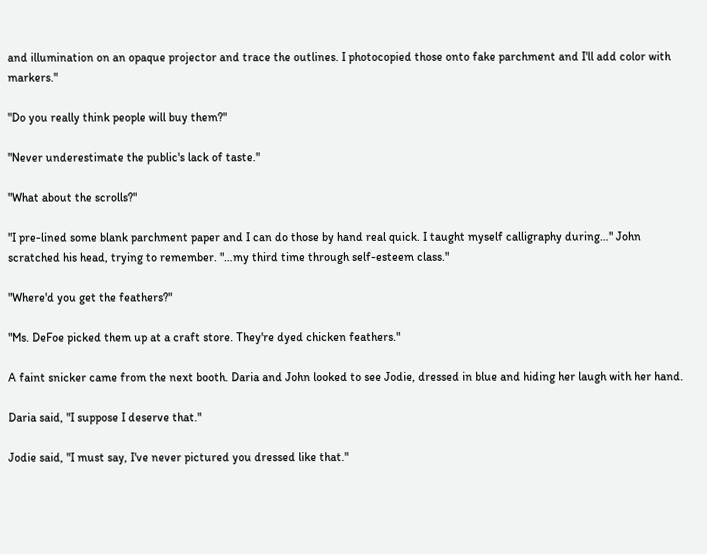and illumination on an opaque projector and trace the outlines. I photocopied those onto fake parchment and I'll add color with markers."

"Do you really think people will buy them?"

"Never underestimate the public's lack of taste."

"What about the scrolls?"

"I pre-lined some blank parchment paper and I can do those by hand real quick. I taught myself calligraphy during…" John scratched his head, trying to remember. "…my third time through self-esteem class."

"Where'd you get the feathers?"

"Ms. DeFoe picked them up at a craft store. They're dyed chicken feathers."

A faint snicker came from the next booth. Daria and John looked to see Jodie, dressed in blue and hiding her laugh with her hand.

Daria said, "I suppose I deserve that."

Jodie said, "I must say, I've never pictured you dressed like that."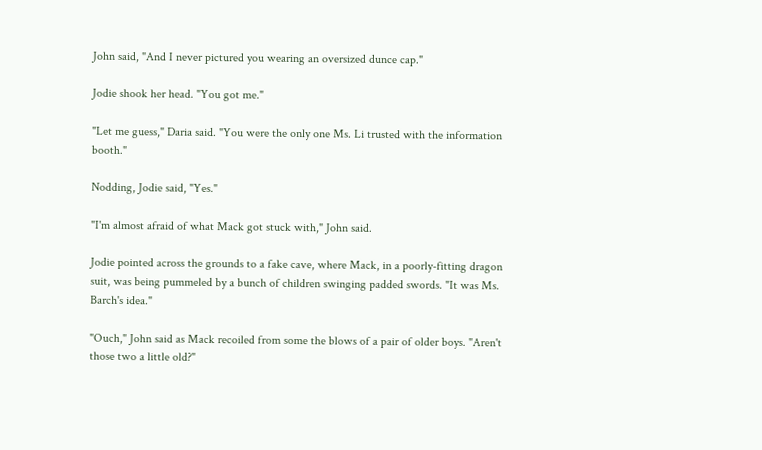John said, "And I never pictured you wearing an oversized dunce cap."

Jodie shook her head. "You got me."

"Let me guess," Daria said. "You were the only one Ms. Li trusted with the information booth."

Nodding, Jodie said, "Yes."

"I'm almost afraid of what Mack got stuck with," John said.

Jodie pointed across the grounds to a fake cave, where Mack, in a poorly-fitting dragon suit, was being pummeled by a bunch of children swinging padded swords. "It was Ms. Barch's idea."

"Ouch," John said as Mack recoiled from some the blows of a pair of older boys. "Aren't those two a little old?"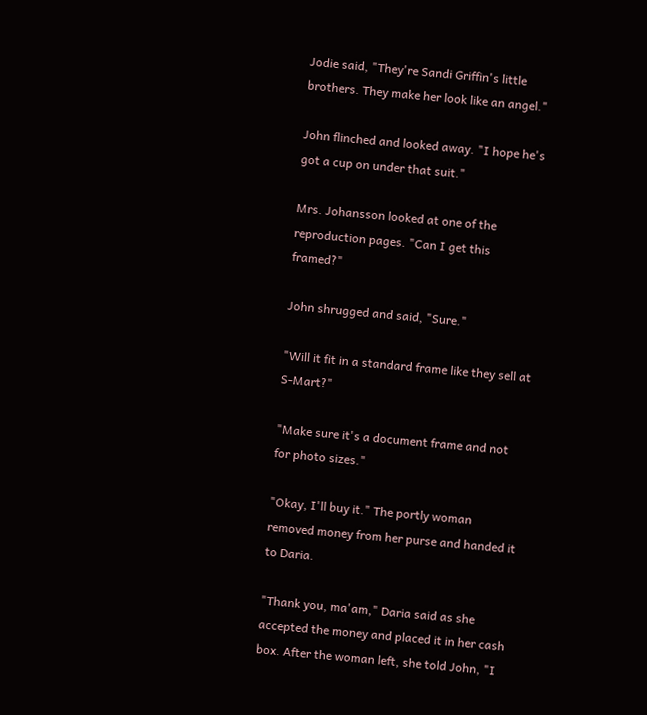Jodie said, "They're Sandi Griffin's little brothers. They make her look like an angel."

John flinched and looked away. "I hope he's got a cup on under that suit."

Mrs. Johansson looked at one of the reproduction pages. "Can I get this framed?"

John shrugged and said, "Sure."

"Will it fit in a standard frame like they sell at S-Mart?"

"Make sure it's a document frame and not for photo sizes."

"Okay, I'll buy it." The portly woman removed money from her purse and handed it to Daria.

"Thank you, ma'am," Daria said as she accepted the money and placed it in her cash box. After the woman left, she told John, "I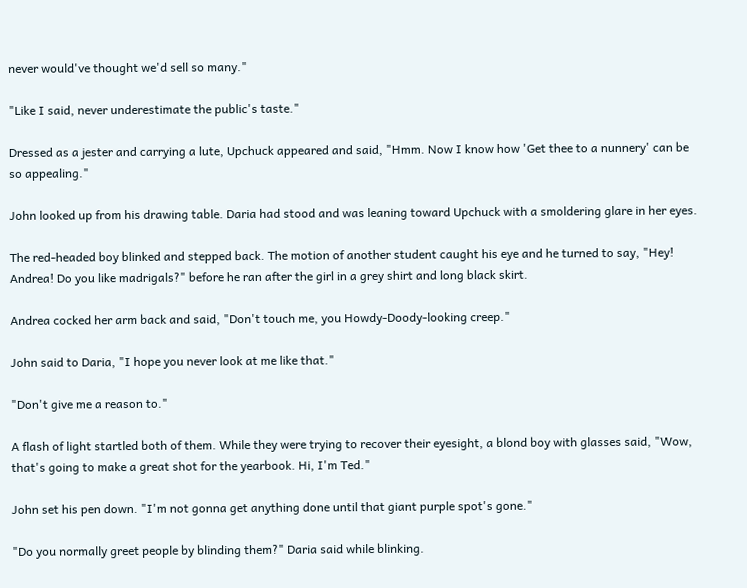never would've thought we'd sell so many."

"Like I said, never underestimate the public's taste."

Dressed as a jester and carrying a lute, Upchuck appeared and said, "Hmm. Now I know how 'Get thee to a nunnery' can be so appealing."

John looked up from his drawing table. Daria had stood and was leaning toward Upchuck with a smoldering glare in her eyes.

The red-headed boy blinked and stepped back. The motion of another student caught his eye and he turned to say, "Hey! Andrea! Do you like madrigals?" before he ran after the girl in a grey shirt and long black skirt.

Andrea cocked her arm back and said, "Don't touch me, you Howdy-Doody-looking creep."

John said to Daria, "I hope you never look at me like that."

"Don't give me a reason to."

A flash of light startled both of them. While they were trying to recover their eyesight, a blond boy with glasses said, "Wow, that's going to make a great shot for the yearbook. Hi, I'm Ted."

John set his pen down. "I'm not gonna get anything done until that giant purple spot's gone."

"Do you normally greet people by blinding them?" Daria said while blinking.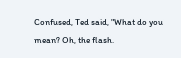Confused, Ted said, "What do you mean? Oh, the flash.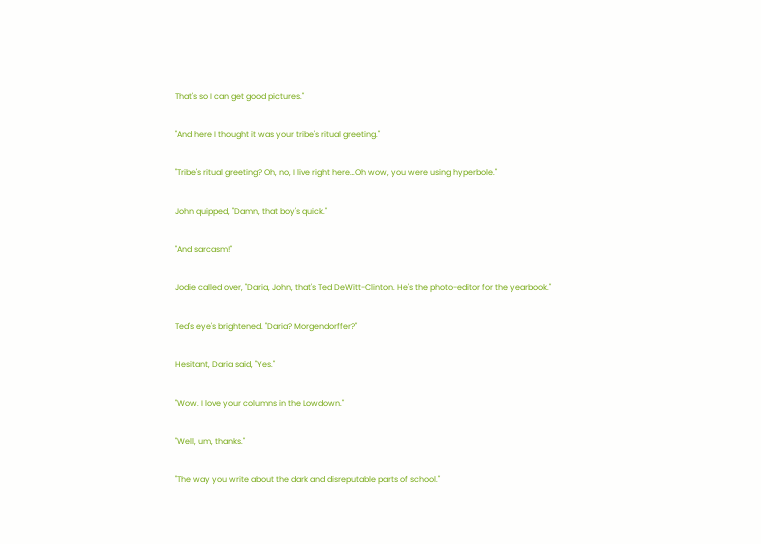That's so I can get good pictures."

"And here I thought it was your tribe's ritual greeting."

"Tribe's ritual greeting? Oh, no, I live right here…Oh wow, you were using hyperbole."

John quipped, "Damn, that boy's quick."

"And sarcasm!"

Jodie called over, "Daria, John, that's Ted DeWitt-Clinton. He's the photo-editor for the yearbook."

Ted's eye's brightened. "Daria? Morgendorffer?"

Hesitant, Daria said, "Yes."

"Wow. I love your columns in the Lowdown."

"Well, um, thanks."

"The way you write about the dark and disreputable parts of school."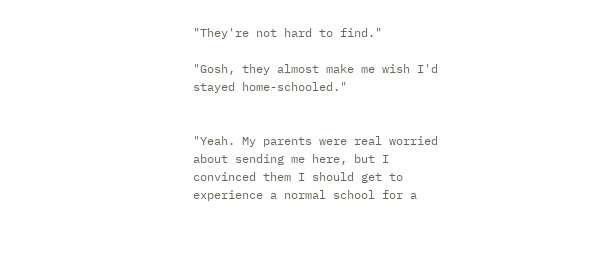"They're not hard to find."

"Gosh, they almost make me wish I'd stayed home-schooled."


"Yeah. My parents were real worried about sending me here, but I convinced them I should get to experience a normal school for a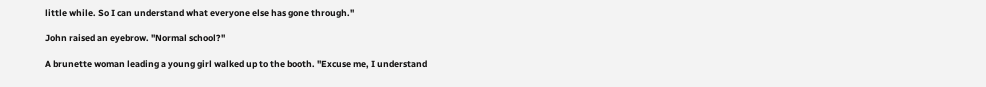little while. So I can understand what everyone else has gone through."

John raised an eyebrow. "Normal school?"

A brunette woman leading a young girl walked up to the booth. "Excuse me, I understand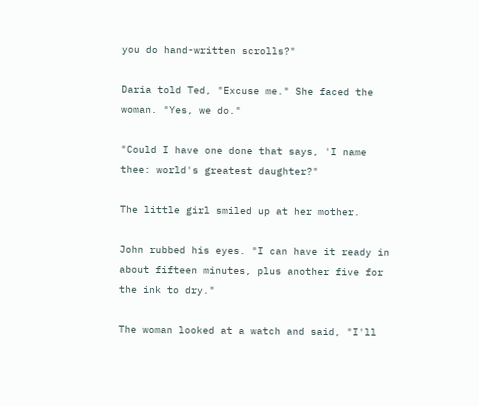you do hand-written scrolls?"

Daria told Ted, "Excuse me." She faced the woman. "Yes, we do."

"Could I have one done that says, 'I name thee: world's greatest daughter?"

The little girl smiled up at her mother.

John rubbed his eyes. "I can have it ready in about fifteen minutes, plus another five for the ink to dry."

The woman looked at a watch and said, "I'll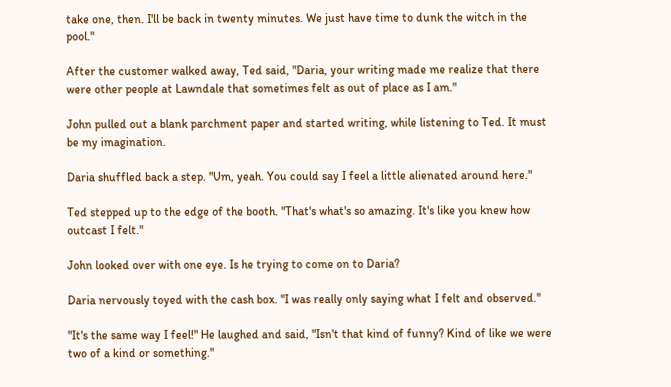take one, then. I'll be back in twenty minutes. We just have time to dunk the witch in the pool."

After the customer walked away, Ted said, "Daria, your writing made me realize that there were other people at Lawndale that sometimes felt as out of place as I am."

John pulled out a blank parchment paper and started writing, while listening to Ted. It must be my imagination.

Daria shuffled back a step. "Um, yeah. You could say I feel a little alienated around here."

Ted stepped up to the edge of the booth. "That's what's so amazing. It's like you knew how outcast I felt."

John looked over with one eye. Is he trying to come on to Daria?

Daria nervously toyed with the cash box. "I was really only saying what I felt and observed."

"It's the same way I feel!" He laughed and said, "Isn't that kind of funny? Kind of like we were two of a kind or something."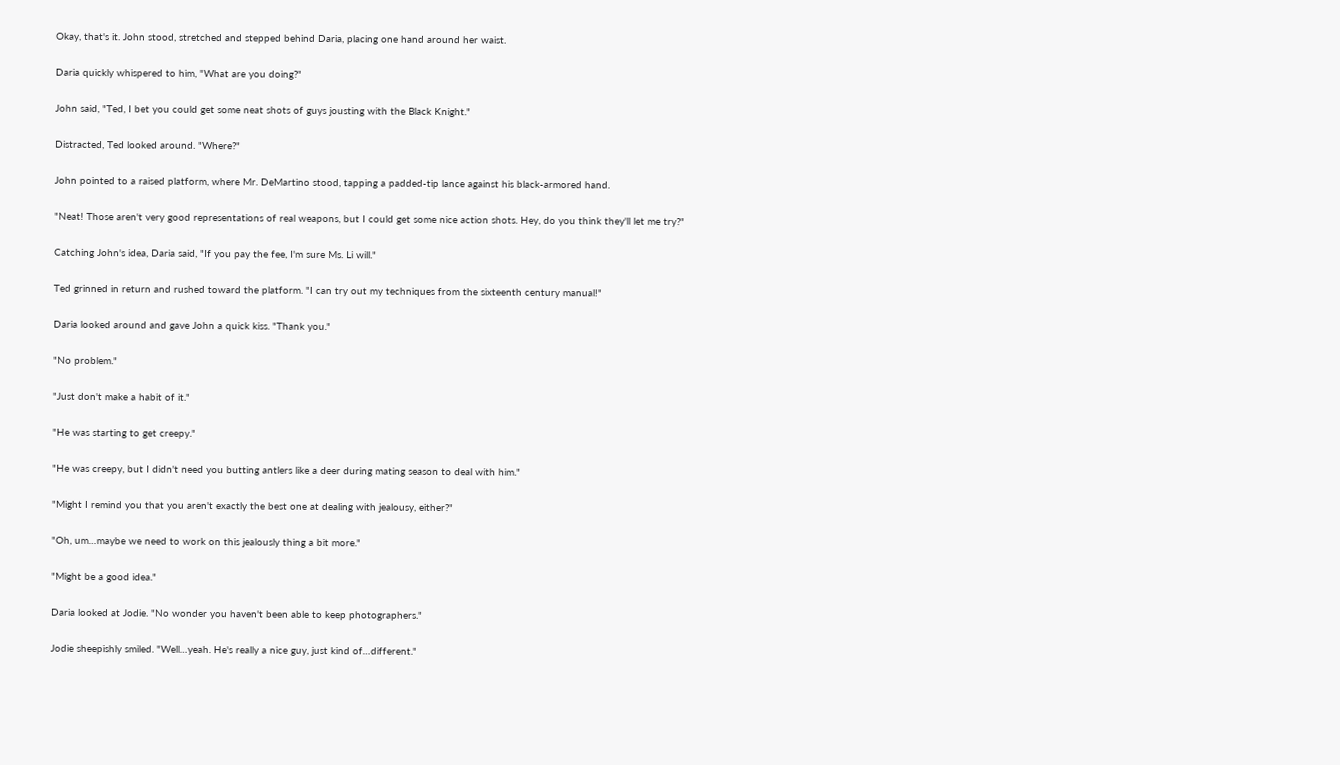Okay, that's it. John stood, stretched and stepped behind Daria, placing one hand around her waist.

Daria quickly whispered to him, "What are you doing?"

John said, "Ted, I bet you could get some neat shots of guys jousting with the Black Knight."

Distracted, Ted looked around. "Where?"

John pointed to a raised platform, where Mr. DeMartino stood, tapping a padded-tip lance against his black-armored hand.

"Neat! Those aren't very good representations of real weapons, but I could get some nice action shots. Hey, do you think they'll let me try?"

Catching John's idea, Daria said, "If you pay the fee, I'm sure Ms. Li will."

Ted grinned in return and rushed toward the platform. "I can try out my techniques from the sixteenth century manual!"

Daria looked around and gave John a quick kiss. "Thank you."

"No problem."

"Just don't make a habit of it."

"He was starting to get creepy."

"He was creepy, but I didn't need you butting antlers like a deer during mating season to deal with him."

"Might I remind you that you aren't exactly the best one at dealing with jealousy, either?"

"Oh, um…maybe we need to work on this jealously thing a bit more."

"Might be a good idea."

Daria looked at Jodie. "No wonder you haven't been able to keep photographers."

Jodie sheepishly smiled. "Well…yeah. He's really a nice guy, just kind of…different."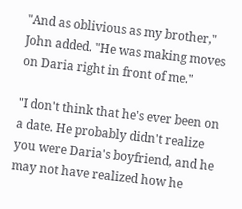"And as oblivious as my brother," John added. "He was making moves on Daria right in front of me."

"I don't think that he's ever been on a date. He probably didn't realize you were Daria's boyfriend, and he may not have realized how he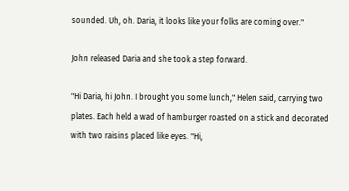sounded. Uh, oh. Daria, it looks like your folks are coming over."

John released Daria and she took a step forward.

"Hi Daria, hi John. I brought you some lunch," Helen said, carrying two plates. Each held a wad of hamburger roasted on a stick and decorated with two raisins placed like eyes. "Hi,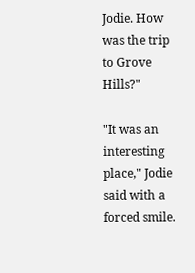Jodie. How was the trip to Grove Hills?"

"It was an interesting place," Jodie said with a forced smile.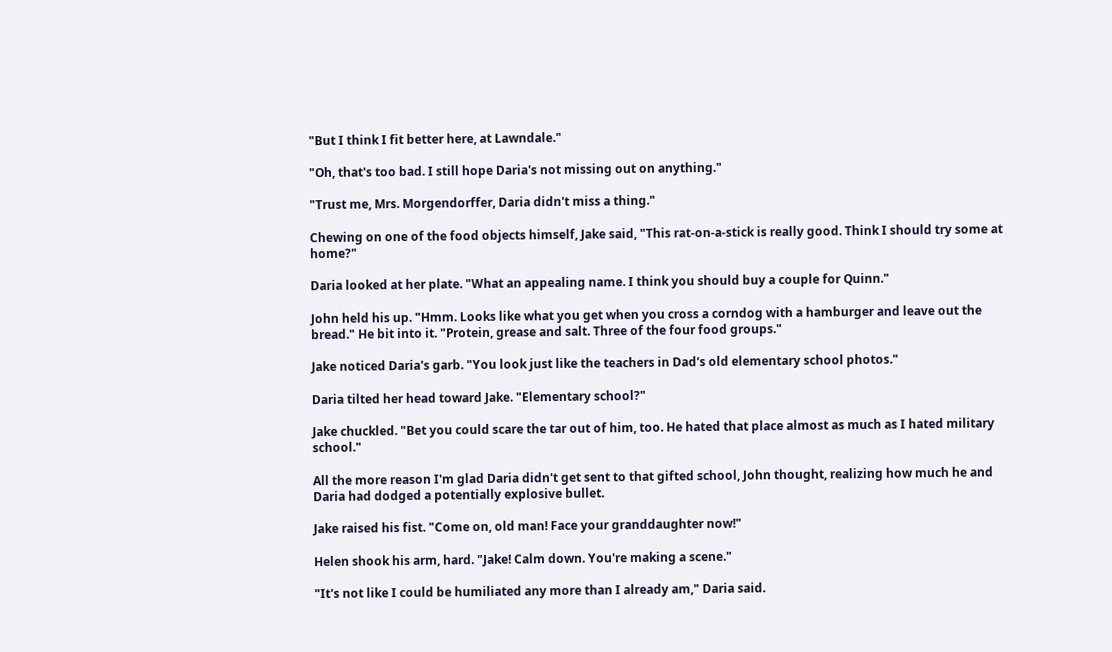"But I think I fit better here, at Lawndale."

"Oh, that's too bad. I still hope Daria's not missing out on anything."

"Trust me, Mrs. Morgendorffer, Daria didn't miss a thing."

Chewing on one of the food objects himself, Jake said, "This rat-on-a-stick is really good. Think I should try some at home?"

Daria looked at her plate. "What an appealing name. I think you should buy a couple for Quinn."

John held his up. "Hmm. Looks like what you get when you cross a corndog with a hamburger and leave out the bread." He bit into it. "Protein, grease and salt. Three of the four food groups."

Jake noticed Daria's garb. "You look just like the teachers in Dad's old elementary school photos."

Daria tilted her head toward Jake. "Elementary school?"

Jake chuckled. "Bet you could scare the tar out of him, too. He hated that place almost as much as I hated military school."

All the more reason I'm glad Daria didn't get sent to that gifted school, John thought, realizing how much he and Daria had dodged a potentially explosive bullet.

Jake raised his fist. "Come on, old man! Face your granddaughter now!"

Helen shook his arm, hard. "Jake! Calm down. You're making a scene."

"It's not like I could be humiliated any more than I already am," Daria said.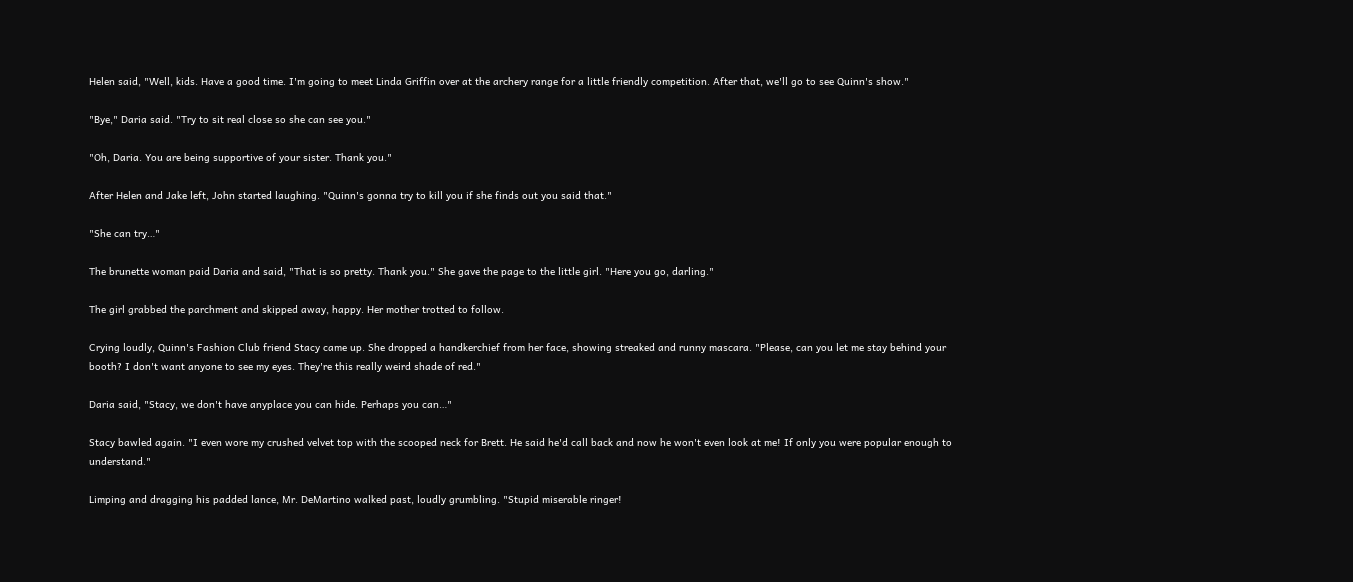Helen said, "Well, kids. Have a good time. I'm going to meet Linda Griffin over at the archery range for a little friendly competition. After that, we'll go to see Quinn's show."

"Bye," Daria said. "Try to sit real close so she can see you."

"Oh, Daria. You are being supportive of your sister. Thank you."

After Helen and Jake left, John started laughing. "Quinn's gonna try to kill you if she finds out you said that."

"She can try…"

The brunette woman paid Daria and said, "That is so pretty. Thank you." She gave the page to the little girl. "Here you go, darling."

The girl grabbed the parchment and skipped away, happy. Her mother trotted to follow.

Crying loudly, Quinn's Fashion Club friend Stacy came up. She dropped a handkerchief from her face, showing streaked and runny mascara. "Please, can you let me stay behind your booth? I don't want anyone to see my eyes. They're this really weird shade of red."

Daria said, "Stacy, we don't have anyplace you can hide. Perhaps you can…"

Stacy bawled again. "I even wore my crushed velvet top with the scooped neck for Brett. He said he'd call back and now he won't even look at me! If only you were popular enough to understand."

Limping and dragging his padded lance, Mr. DeMartino walked past, loudly grumbling. "Stupid miserable ringer!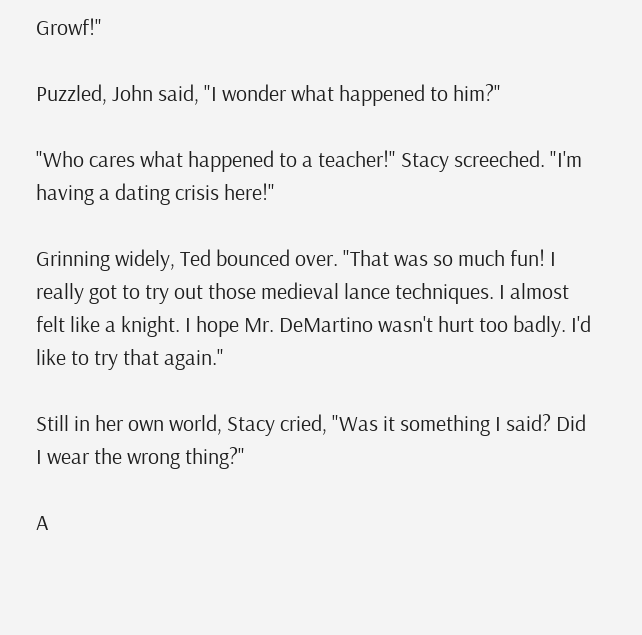Growf!"

Puzzled, John said, "I wonder what happened to him?"

"Who cares what happened to a teacher!" Stacy screeched. "I'm having a dating crisis here!"

Grinning widely, Ted bounced over. "That was so much fun! I really got to try out those medieval lance techniques. I almost felt like a knight. I hope Mr. DeMartino wasn't hurt too badly. I'd like to try that again."

Still in her own world, Stacy cried, "Was it something I said? Did I wear the wrong thing?"

A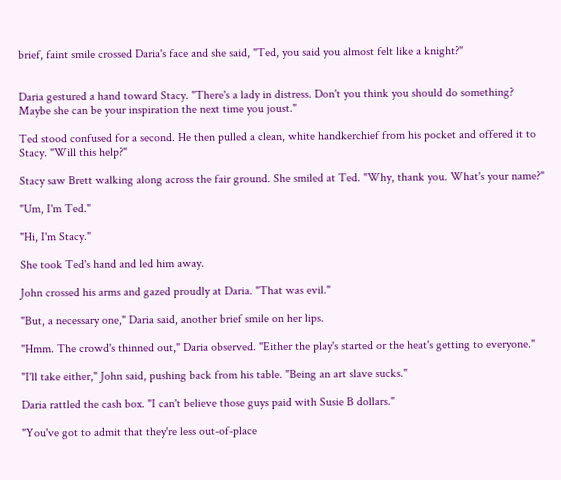brief, faint smile crossed Daria's face and she said, "Ted, you said you almost felt like a knight?"


Daria gestured a hand toward Stacy. "There's a lady in distress. Don't you think you should do something? Maybe she can be your inspiration the next time you joust."

Ted stood confused for a second. He then pulled a clean, white handkerchief from his pocket and offered it to Stacy. "Will this help?"

Stacy saw Brett walking along across the fair ground. She smiled at Ted. "Why, thank you. What's your name?"

"Um, I'm Ted."

"Hi, I'm Stacy."

She took Ted's hand and led him away.

John crossed his arms and gazed proudly at Daria. "That was evil."

"But, a necessary one," Daria said, another brief smile on her lips.

"Hmm. The crowd's thinned out," Daria observed. "Either the play's started or the heat's getting to everyone."

"I'll take either," John said, pushing back from his table. "Being an art slave sucks."

Daria rattled the cash box. "I can't believe those guys paid with Susie B dollars."

"You've got to admit that they're less out-of-place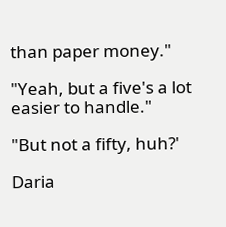than paper money."

"Yeah, but a five's a lot easier to handle."

"But not a fifty, huh?'

Daria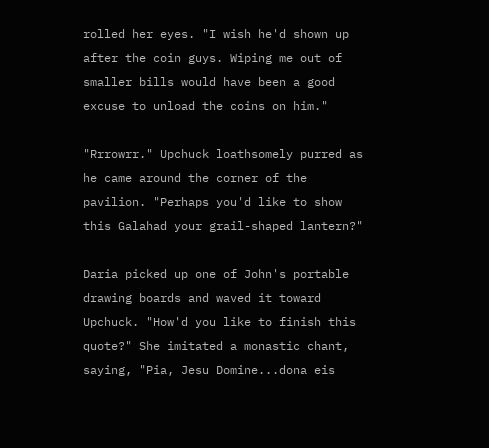rolled her eyes. "I wish he'd shown up after the coin guys. Wiping me out of smaller bills would have been a good excuse to unload the coins on him."

"Rrrowrr." Upchuck loathsomely purred as he came around the corner of the pavilion. "Perhaps you'd like to show this Galahad your grail-shaped lantern?"

Daria picked up one of John's portable drawing boards and waved it toward Upchuck. "How'd you like to finish this quote?" She imitated a monastic chant, saying, "Pia, Jesu Domine...dona eis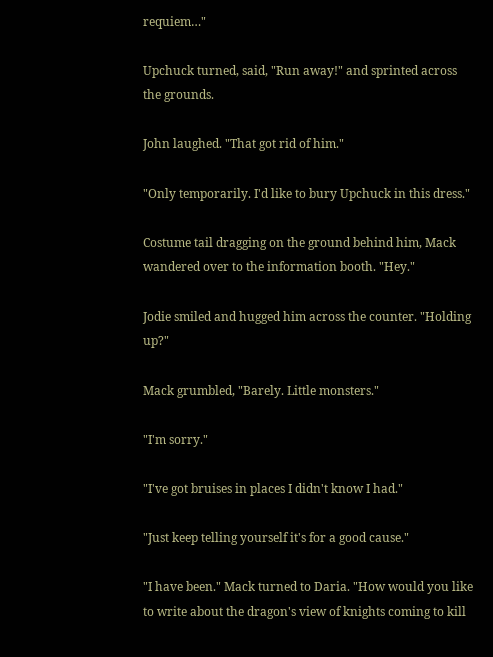requiem…"

Upchuck turned, said, "Run away!" and sprinted across the grounds.

John laughed. "That got rid of him."

"Only temporarily. I'd like to bury Upchuck in this dress."

Costume tail dragging on the ground behind him, Mack wandered over to the information booth. "Hey."

Jodie smiled and hugged him across the counter. "Holding up?"

Mack grumbled, "Barely. Little monsters."

"I'm sorry."

"I've got bruises in places I didn't know I had."

"Just keep telling yourself it's for a good cause."

"I have been." Mack turned to Daria. "How would you like to write about the dragon's view of knights coming to kill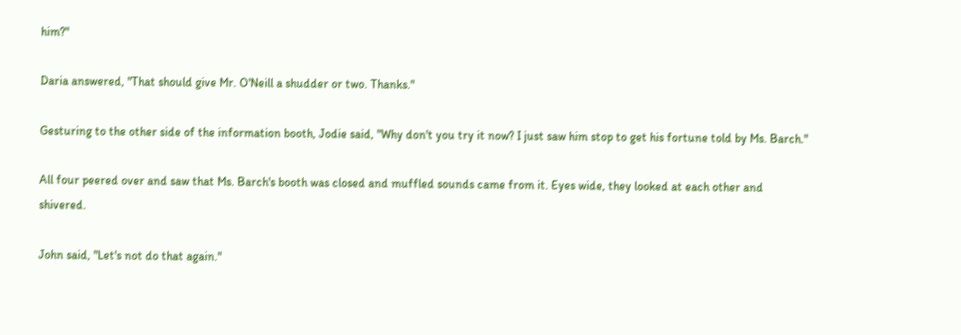him?"

Daria answered, "That should give Mr. O'Neill a shudder or two. Thanks."

Gesturing to the other side of the information booth, Jodie said, "Why don't you try it now? I just saw him stop to get his fortune told by Ms. Barch."

All four peered over and saw that Ms. Barch's booth was closed and muffled sounds came from it. Eyes wide, they looked at each other and shivered.

John said, "Let's not do that again."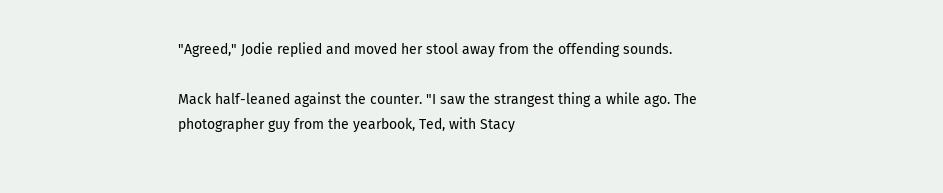"Agreed," Jodie replied and moved her stool away from the offending sounds.

Mack half-leaned against the counter. "I saw the strangest thing a while ago. The photographer guy from the yearbook, Ted, with Stacy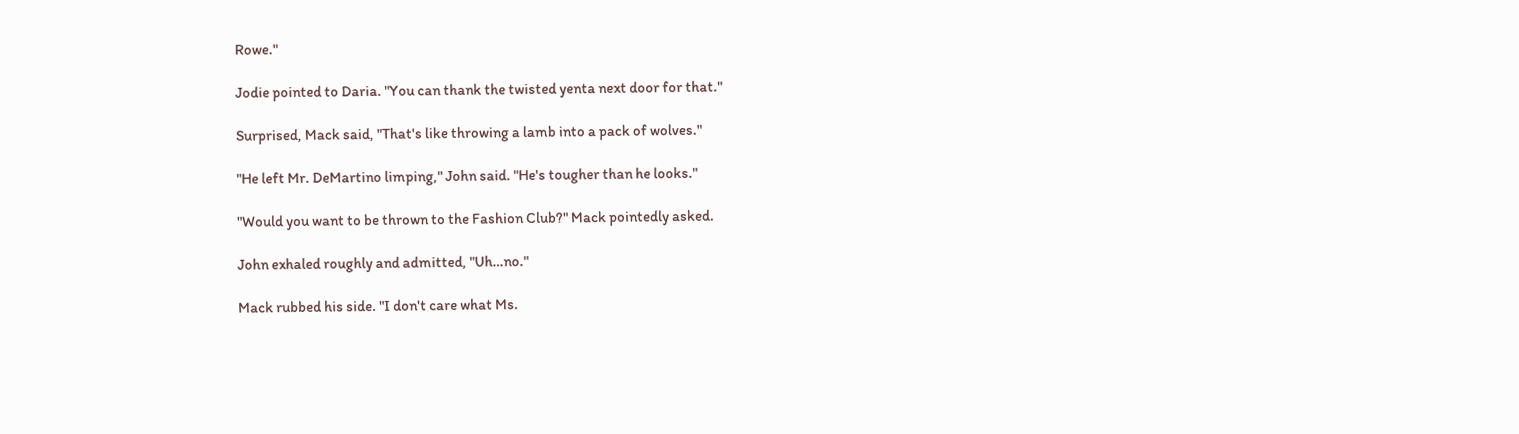Rowe."

Jodie pointed to Daria. "You can thank the twisted yenta next door for that."

Surprised, Mack said, "That's like throwing a lamb into a pack of wolves."

"He left Mr. DeMartino limping," John said. "He's tougher than he looks."

"Would you want to be thrown to the Fashion Club?" Mack pointedly asked.

John exhaled roughly and admitted, "Uh…no."

Mack rubbed his side. "I don't care what Ms.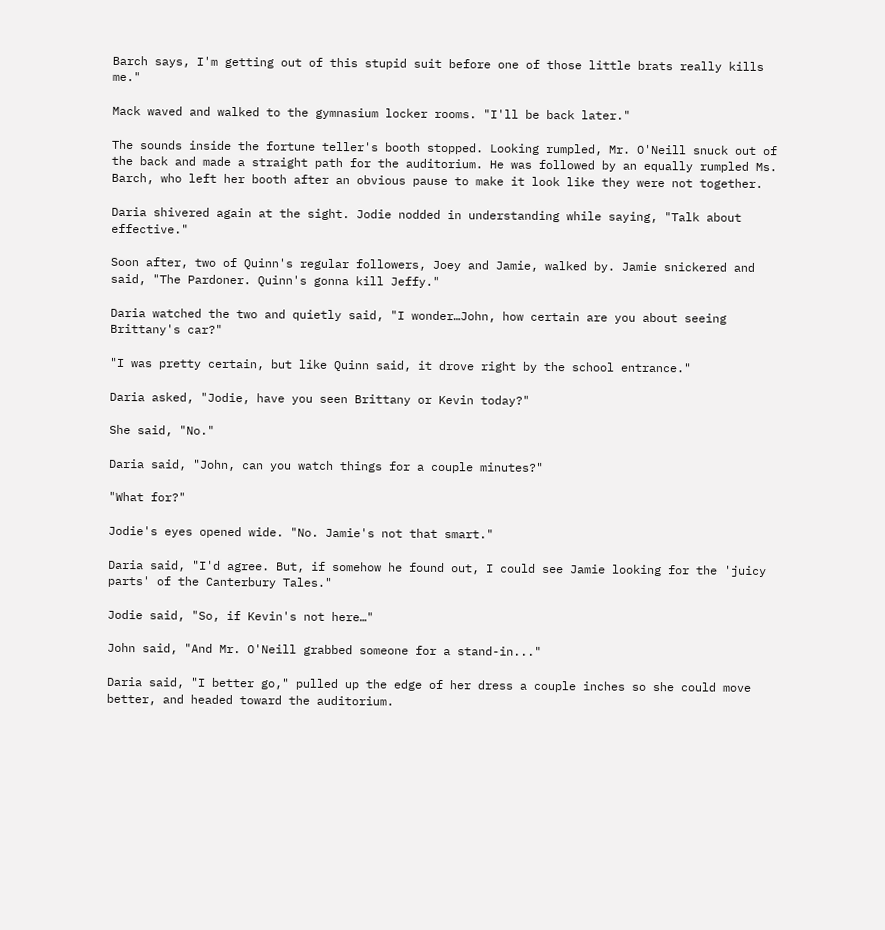Barch says, I'm getting out of this stupid suit before one of those little brats really kills me."

Mack waved and walked to the gymnasium locker rooms. "I'll be back later."

The sounds inside the fortune teller's booth stopped. Looking rumpled, Mr. O'Neill snuck out of the back and made a straight path for the auditorium. He was followed by an equally rumpled Ms. Barch, who left her booth after an obvious pause to make it look like they were not together.

Daria shivered again at the sight. Jodie nodded in understanding while saying, "Talk about effective."

Soon after, two of Quinn's regular followers, Joey and Jamie, walked by. Jamie snickered and said, "The Pardoner. Quinn's gonna kill Jeffy."

Daria watched the two and quietly said, "I wonder…John, how certain are you about seeing Brittany's car?"

"I was pretty certain, but like Quinn said, it drove right by the school entrance."

Daria asked, "Jodie, have you seen Brittany or Kevin today?"

She said, "No."

Daria said, "John, can you watch things for a couple minutes?"

"What for?"

Jodie's eyes opened wide. "No. Jamie's not that smart."

Daria said, "I'd agree. But, if somehow he found out, I could see Jamie looking for the 'juicy parts' of the Canterbury Tales."

Jodie said, "So, if Kevin's not here…"

John said, "And Mr. O'Neill grabbed someone for a stand-in..."

Daria said, "I better go," pulled up the edge of her dress a couple inches so she could move better, and headed toward the auditorium.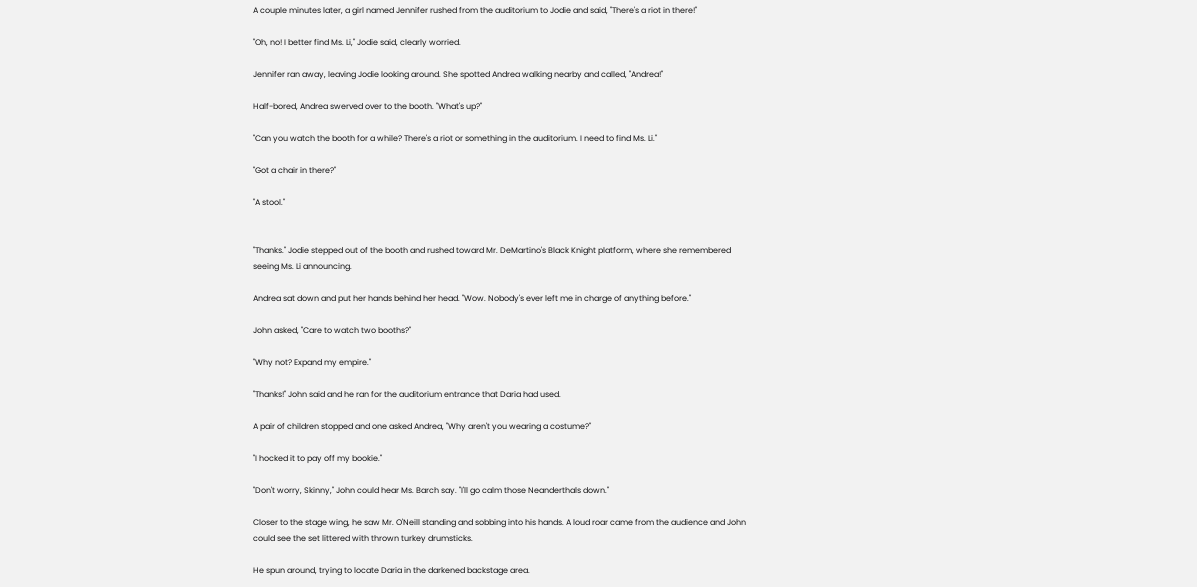A couple minutes later, a girl named Jennifer rushed from the auditorium to Jodie and said, "There's a riot in there!"

"Oh, no! I better find Ms. Li," Jodie said, clearly worried.

Jennifer ran away, leaving Jodie looking around. She spotted Andrea walking nearby and called, "Andrea!"

Half-bored, Andrea swerved over to the booth. "What's up?"

"Can you watch the booth for a while? There's a riot or something in the auditorium. I need to find Ms. Li."

"Got a chair in there?"

"A stool."


"Thanks." Jodie stepped out of the booth and rushed toward Mr. DeMartino's Black Knight platform, where she remembered seeing Ms. Li announcing.

Andrea sat down and put her hands behind her head. "Wow. Nobody's ever left me in charge of anything before."

John asked, "Care to watch two booths?"

"Why not? Expand my empire."

"Thanks!" John said and he ran for the auditorium entrance that Daria had used.

A pair of children stopped and one asked Andrea, "Why aren't you wearing a costume?"

"I hocked it to pay off my bookie."

"Don't worry, Skinny," John could hear Ms. Barch say. "I'll go calm those Neanderthals down."

Closer to the stage wing, he saw Mr. O'Neill standing and sobbing into his hands. A loud roar came from the audience and John could see the set littered with thrown turkey drumsticks.

He spun around, trying to locate Daria in the darkened backstage area.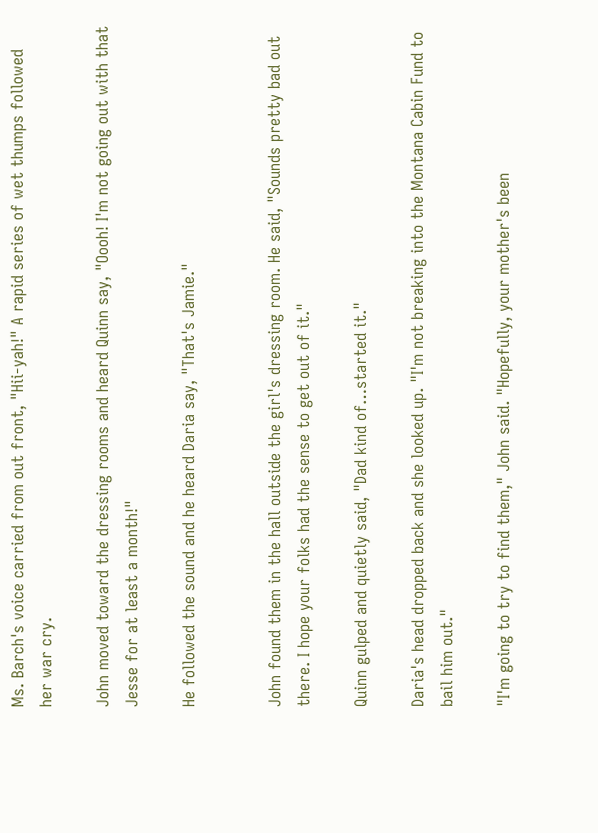Ms. Barch's voice carried from out front, "Hii-yah!" A rapid series of wet thumps followed her war cry.

John moved toward the dressing rooms and heard Quinn say, "Oooh! I'm not going out with that Jesse for at least a month!"

He followed the sound and he heard Daria say, "That's Jamie."


John found them in the hall outside the girl's dressing room. He said, "Sounds pretty bad out there. I hope your folks had the sense to get out of it."

Quinn gulped and quietly said, "Dad kind of…started it."

Daria's head dropped back and she looked up. "I'm not breaking into the Montana Cabin Fund to bail him out."

"I'm going to try to find them," John said. "Hopefully, your mother's been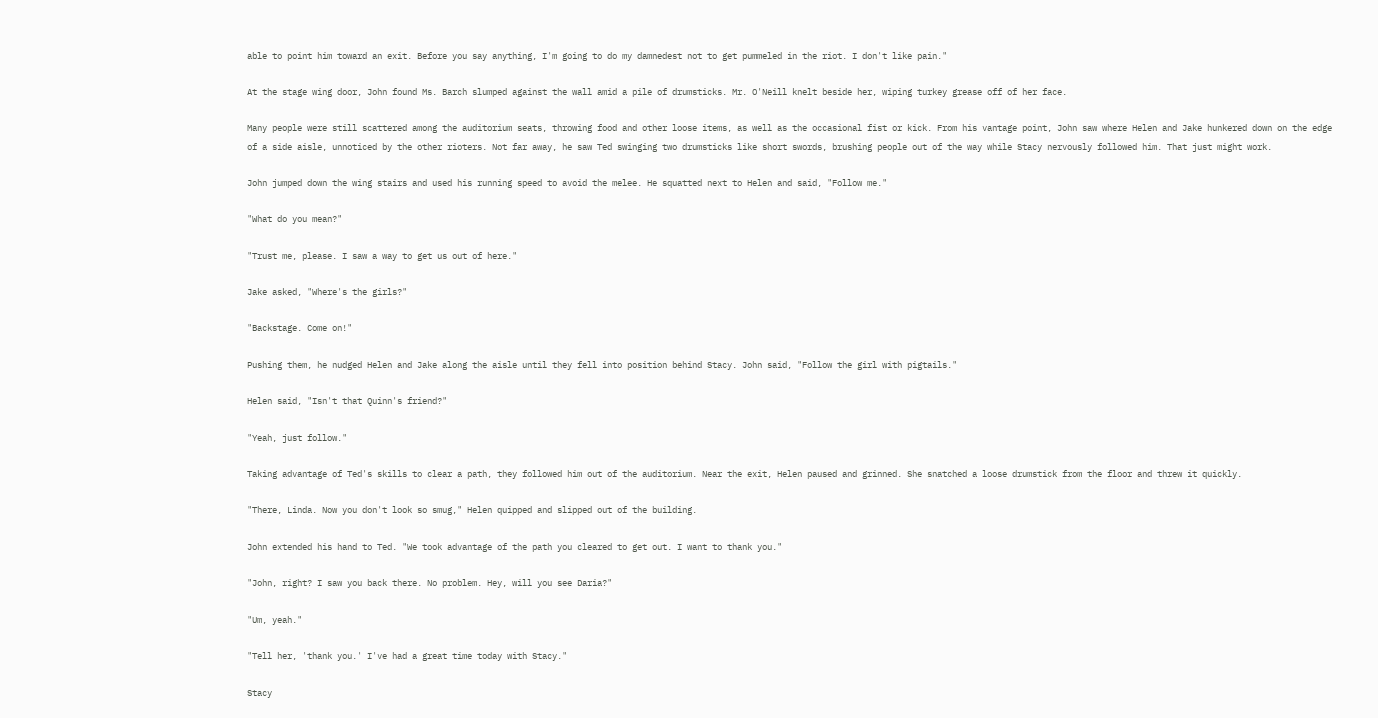able to point him toward an exit. Before you say anything, I'm going to do my damnedest not to get pummeled in the riot. I don't like pain."

At the stage wing door, John found Ms. Barch slumped against the wall amid a pile of drumsticks. Mr. O'Neill knelt beside her, wiping turkey grease off of her face.

Many people were still scattered among the auditorium seats, throwing food and other loose items, as well as the occasional fist or kick. From his vantage point, John saw where Helen and Jake hunkered down on the edge of a side aisle, unnoticed by the other rioters. Not far away, he saw Ted swinging two drumsticks like short swords, brushing people out of the way while Stacy nervously followed him. That just might work.

John jumped down the wing stairs and used his running speed to avoid the melee. He squatted next to Helen and said, "Follow me."

"What do you mean?"

"Trust me, please. I saw a way to get us out of here."

Jake asked, "Where's the girls?"

"Backstage. Come on!"

Pushing them, he nudged Helen and Jake along the aisle until they fell into position behind Stacy. John said, "Follow the girl with pigtails."

Helen said, "Isn't that Quinn's friend?"

"Yeah, just follow."

Taking advantage of Ted's skills to clear a path, they followed him out of the auditorium. Near the exit, Helen paused and grinned. She snatched a loose drumstick from the floor and threw it quickly.

"There, Linda. Now you don't look so smug," Helen quipped and slipped out of the building.

John extended his hand to Ted. "We took advantage of the path you cleared to get out. I want to thank you."

"John, right? I saw you back there. No problem. Hey, will you see Daria?"

"Um, yeah."

"Tell her, 'thank you.' I've had a great time today with Stacy."

Stacy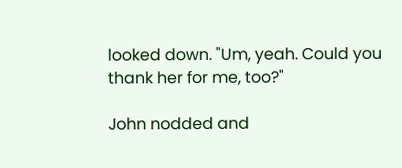looked down. "Um, yeah. Could you thank her for me, too?"

John nodded and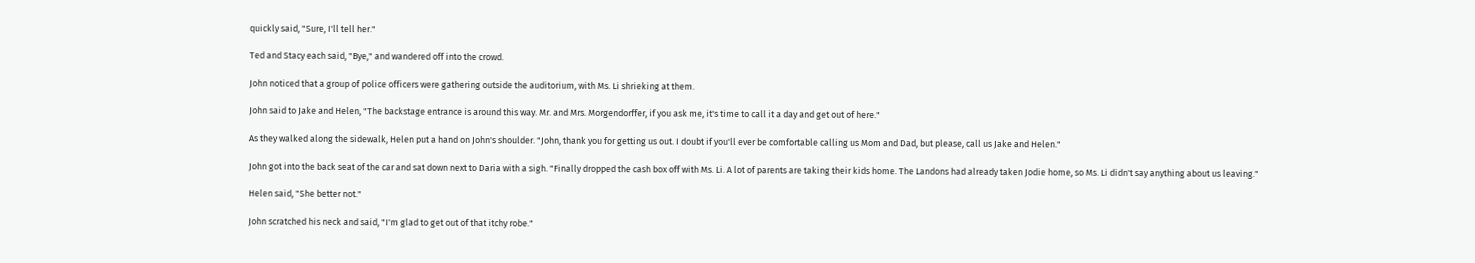quickly said, "Sure, I'll tell her."

Ted and Stacy each said, "Bye," and wandered off into the crowd.

John noticed that a group of police officers were gathering outside the auditorium, with Ms. Li shrieking at them.

John said to Jake and Helen, "The backstage entrance is around this way. Mr. and Mrs. Morgendorffer, if you ask me, it's time to call it a day and get out of here."

As they walked along the sidewalk, Helen put a hand on John's shoulder. "John, thank you for getting us out. I doubt if you'll ever be comfortable calling us Mom and Dad, but please, call us Jake and Helen."

John got into the back seat of the car and sat down next to Daria with a sigh. "Finally dropped the cash box off with Ms. Li. A lot of parents are taking their kids home. The Landons had already taken Jodie home, so Ms. Li didn't say anything about us leaving."

Helen said, "She better not."

John scratched his neck and said, "I'm glad to get out of that itchy robe."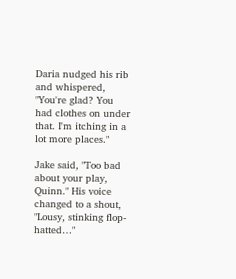Daria nudged his rib and whispered, "You're glad? You had clothes on under that. I'm itching in a lot more places."

Jake said, "Too bad about your play, Quinn." His voice changed to a shout, "Lousy, stinking flop-hatted…"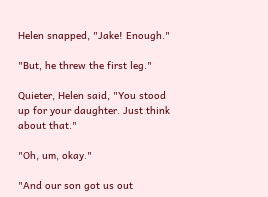Helen snapped, "Jake! Enough."

"But, he threw the first leg."

Quieter, Helen said, "You stood up for your daughter. Just think about that."

"Oh, um, okay."

"And our son got us out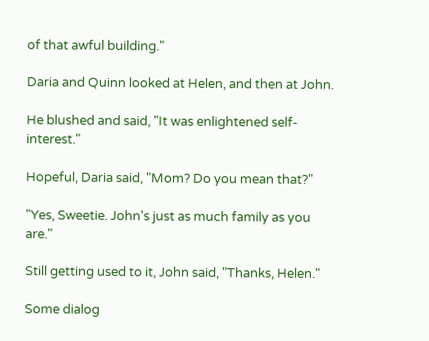of that awful building."

Daria and Quinn looked at Helen, and then at John.

He blushed and said, "It was enlightened self-interest."

Hopeful, Daria said, "Mom? Do you mean that?"

"Yes, Sweetie. John's just as much family as you are."

Still getting used to it, John said, "Thanks, Helen."

Some dialog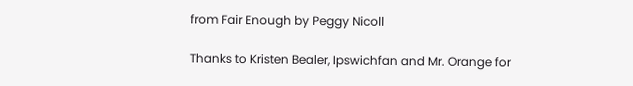from Fair Enough by Peggy Nicoll

Thanks to Kristen Bealer, Ipswichfan and Mr. Orange for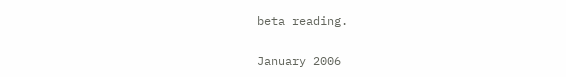beta reading.

January 2006